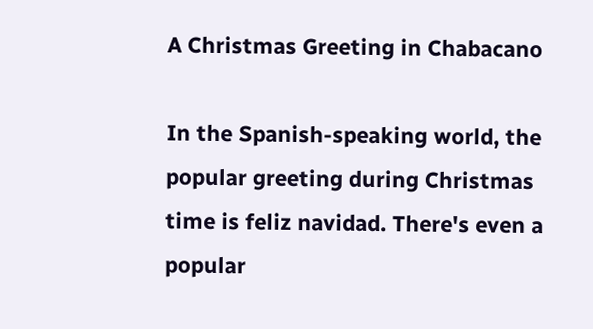A Christmas Greeting in Chabacano

In the Spanish-speaking world, the popular greeting during Christmas time is feliz navidad. There's even a popular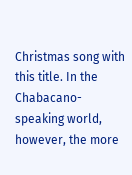Christmas song with this title. In the Chabacano-speaking world, however, the more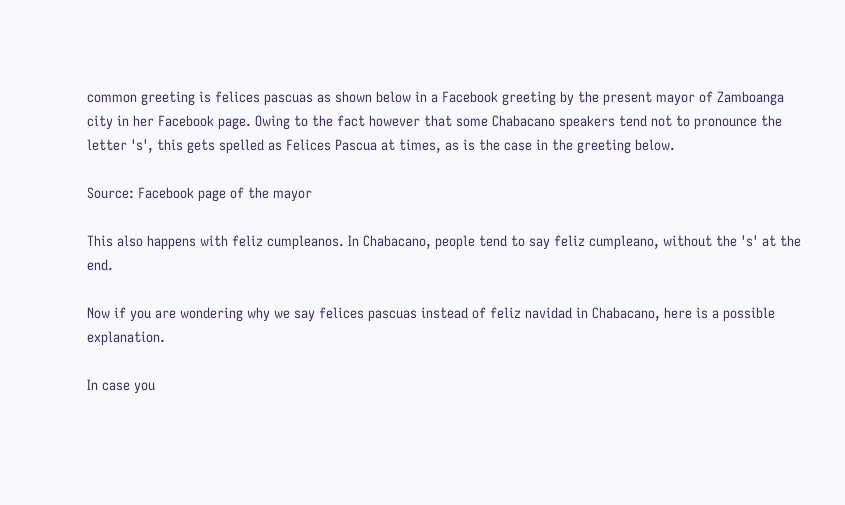common greeting is felices pascuas as shown below in a Facebook greeting by the present mayor of Zamboanga city in her Facebook page. Owing to the fact however that some Chabacano speakers tend not to pronounce the letter 's', this gets spelled as Felices Pascua at times, as is the case in the greeting below.

Source: Facebook page of the mayor

This also happens with feliz cumpleanos. In Chabacano, people tend to say feliz cumpleano, without the 's' at the end.

Now if you are wondering why we say felices pascuas instead of feliz navidad in Chabacano, here is a possible explanation.

In case you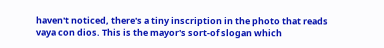haven't noticed, there's a tiny inscription in the photo that reads vaya con dios. This is the mayor's sort-of slogan which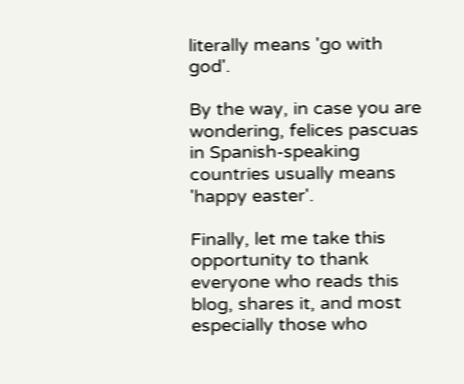literally means 'go with god'.

By the way, in case you are wondering, felices pascuas in Spanish-speaking countries usually means 'happy easter'.

Finally, let me take this opportunity to thank everyone who reads this blog, shares it, and most especially those who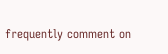frequently comment on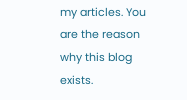my articles. You are the reason why this blog exists.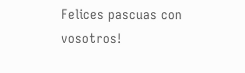Felices pascuas con vosotros!